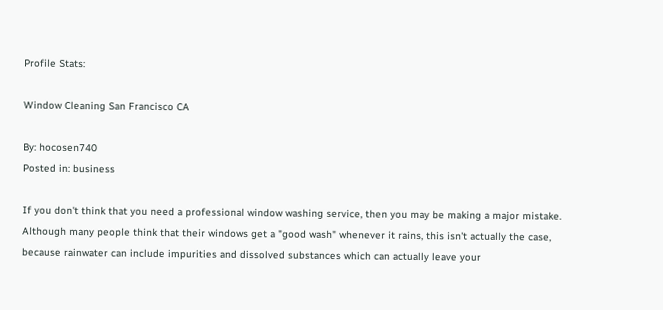Profile Stats:

Window Cleaning San Francisco CA

By: hocosen740
Posted in: business

If you don't think that you need a professional window washing service, then you may be making a major mistake. Although many people think that their windows get a "good wash" whenever it rains, this isn't actually the case, because rainwater can include impurities and dissolved substances which can actually leave your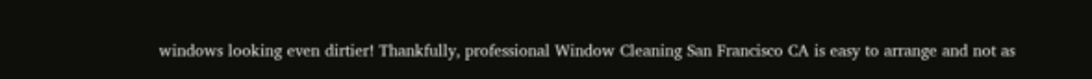windows looking even dirtier! Thankfully, professional Window Cleaning San Francisco CA is easy to arrange and not as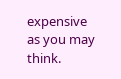expensive as you may think.